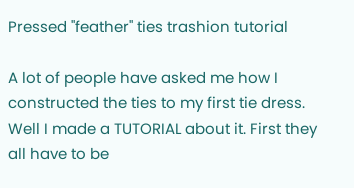Pressed "feather" ties trashion tutorial

A lot of people have asked me how I constructed the ties to my first tie dress. Well I made a TUTORIAL about it. First they all have to be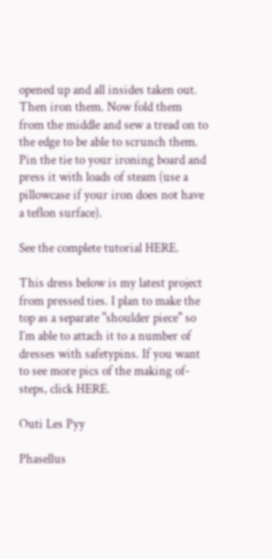opened up and all insides taken out. Then iron them. Now fold them from the middle and sew a tread on to the edge to be able to scrunch them. Pin the tie to your ironing board and press it with loads of steam (use a pillowcase if your iron does not have a teflon surface).

See the complete tutorial HERE.

This dress below is my latest project from pressed ties. I plan to make the top as a separate "shoulder piece" so I´m able to attach it to a number of dresses with safetypins. If you want to see more pics of the making of-steps, click HERE.

Outi Les Pyy

Phasellus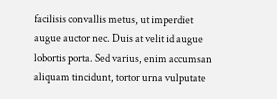facilisis convallis metus, ut imperdiet augue auctor nec. Duis at velit id augue lobortis porta. Sed varius, enim accumsan aliquam tincidunt, tortor urna vulputate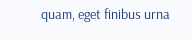quam, eget finibus urna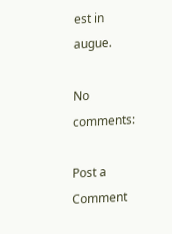est in augue.

No comments:

Post a Comment